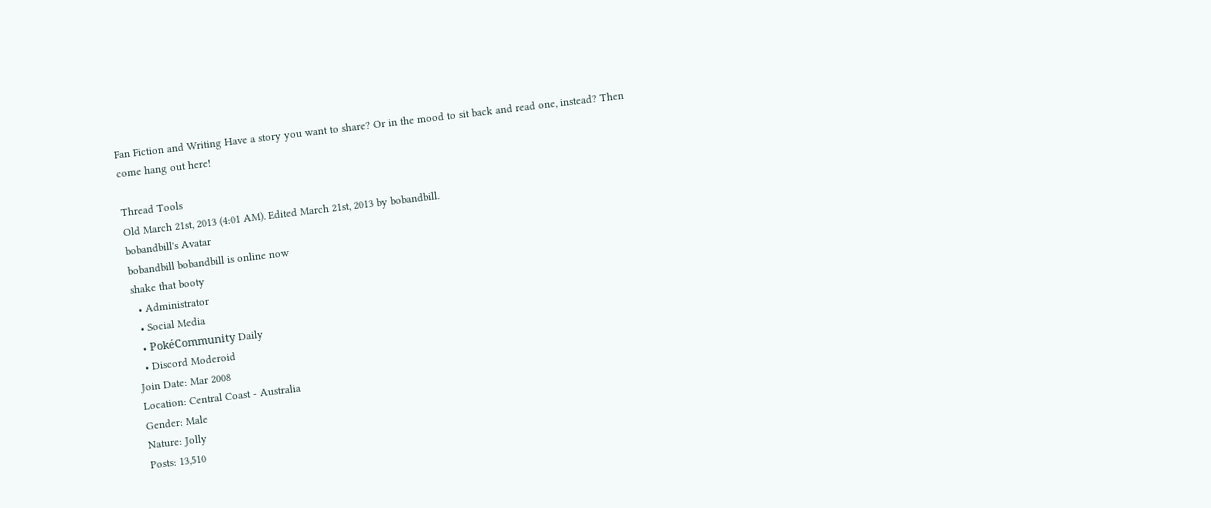Fan Fiction and Writing Have a story you want to share? Or in the mood to sit back and read one, instead? Then come hang out here!

Thread Tools
Old March 21st, 2013 (4:01 AM). Edited March 21st, 2013 by bobandbill.
bobandbill's Avatar
bobandbill bobandbill is online now
shake that booty
  • Administrator
  • Social Media
  • PokéCommunity Daily
  • Discord Moderoid
Join Date: Mar 2008
Location: Central Coast - Australia
Gender: Male
Nature: Jolly
Posts: 13,510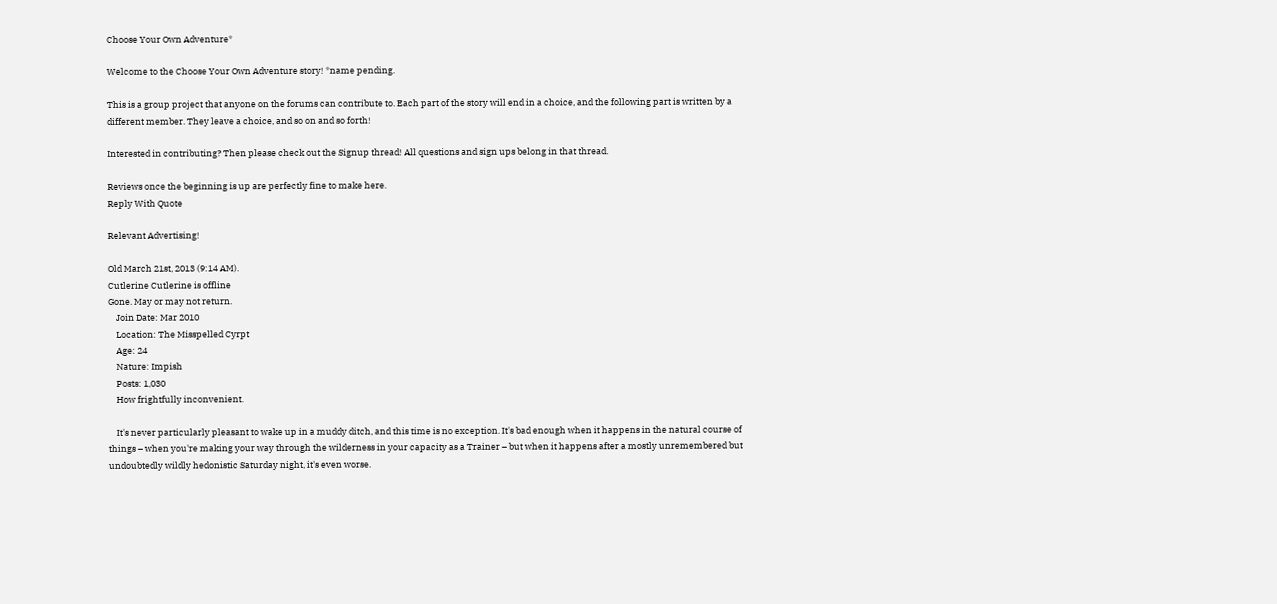Choose Your Own Adventure*

Welcome to the Choose Your Own Adventure story! *name pending.

This is a group project that anyone on the forums can contribute to. Each part of the story will end in a choice, and the following part is written by a different member. They leave a choice, and so on and so forth!

Interested in contributing? Then please check out the Signup thread! All questions and sign ups belong in that thread.

Reviews once the beginning is up are perfectly fine to make here.
Reply With Quote

Relevant Advertising!

Old March 21st, 2013 (9:14 AM).
Cutlerine Cutlerine is offline
Gone. May or may not return.
    Join Date: Mar 2010
    Location: The Misspelled Cyrpt
    Age: 24
    Nature: Impish
    Posts: 1,030
    How frightfully inconvenient.

    It's never particularly pleasant to wake up in a muddy ditch, and this time is no exception. It's bad enough when it happens in the natural course of things – when you're making your way through the wilderness in your capacity as a Trainer – but when it happens after a mostly unremembered but undoubtedly wildly hedonistic Saturday night, it's even worse.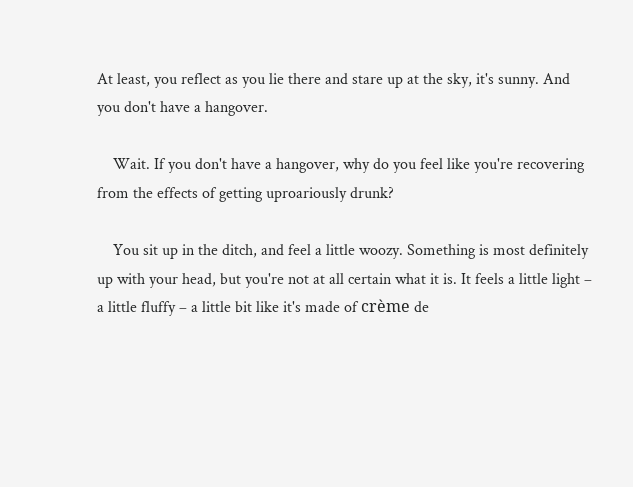At least, you reflect as you lie there and stare up at the sky, it's sunny. And you don't have a hangover.

    Wait. If you don't have a hangover, why do you feel like you're recovering from the effects of getting uproariously drunk?

    You sit up in the ditch, and feel a little woozy. Something is most definitely up with your head, but you're not at all certain what it is. It feels a little light – a little fluffy – a little bit like it's made of crème de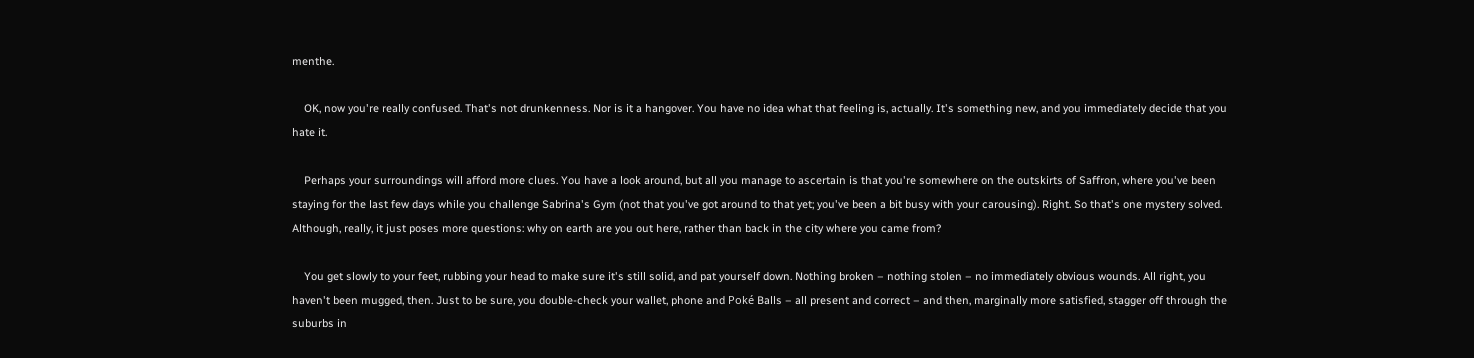menthe.

    OK, now you're really confused. That's not drunkenness. Nor is it a hangover. You have no idea what that feeling is, actually. It's something new, and you immediately decide that you hate it.

    Perhaps your surroundings will afford more clues. You have a look around, but all you manage to ascertain is that you're somewhere on the outskirts of Saffron, where you've been staying for the last few days while you challenge Sabrina's Gym (not that you've got around to that yet; you've been a bit busy with your carousing). Right. So that's one mystery solved. Although, really, it just poses more questions: why on earth are you out here, rather than back in the city where you came from?

    You get slowly to your feet, rubbing your head to make sure it's still solid, and pat yourself down. Nothing broken – nothing stolen – no immediately obvious wounds. All right, you haven't been mugged, then. Just to be sure, you double-check your wallet, phone and Poké Balls – all present and correct – and then, marginally more satisfied, stagger off through the suburbs in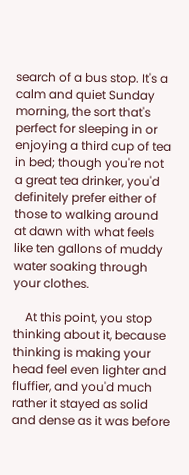search of a bus stop. It's a calm and quiet Sunday morning, the sort that's perfect for sleeping in or enjoying a third cup of tea in bed; though you're not a great tea drinker, you'd definitely prefer either of those to walking around at dawn with what feels like ten gallons of muddy water soaking through your clothes.

    At this point, you stop thinking about it, because thinking is making your head feel even lighter and fluffier, and you'd much rather it stayed as solid and dense as it was before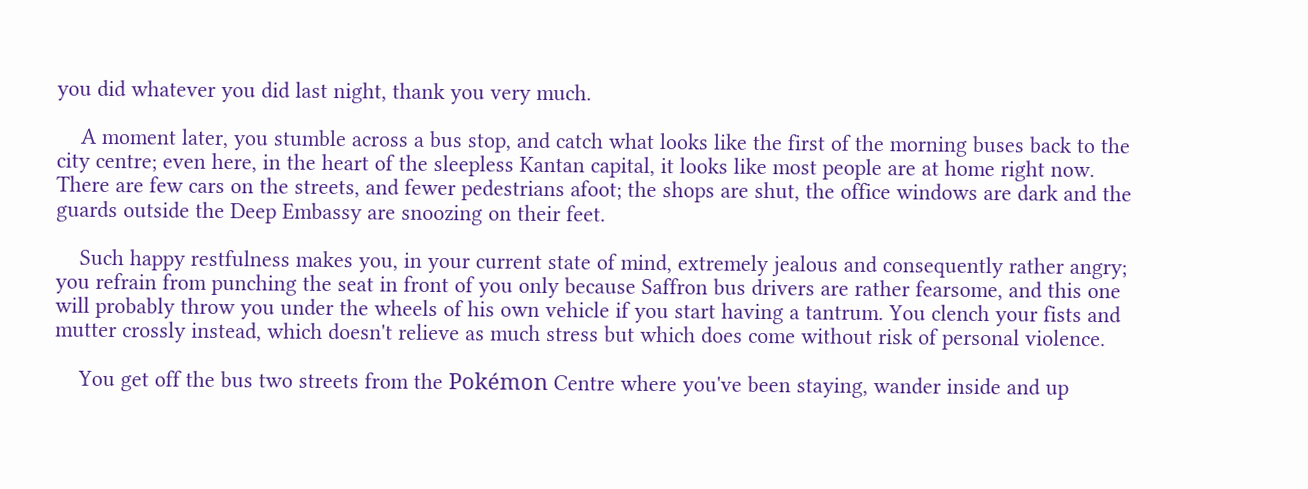you did whatever you did last night, thank you very much.

    A moment later, you stumble across a bus stop, and catch what looks like the first of the morning buses back to the city centre; even here, in the heart of the sleepless Kantan capital, it looks like most people are at home right now. There are few cars on the streets, and fewer pedestrians afoot; the shops are shut, the office windows are dark and the guards outside the Deep Embassy are snoozing on their feet.

    Such happy restfulness makes you, in your current state of mind, extremely jealous and consequently rather angry; you refrain from punching the seat in front of you only because Saffron bus drivers are rather fearsome, and this one will probably throw you under the wheels of his own vehicle if you start having a tantrum. You clench your fists and mutter crossly instead, which doesn't relieve as much stress but which does come without risk of personal violence.

    You get off the bus two streets from the Pokémon Centre where you've been staying, wander inside and up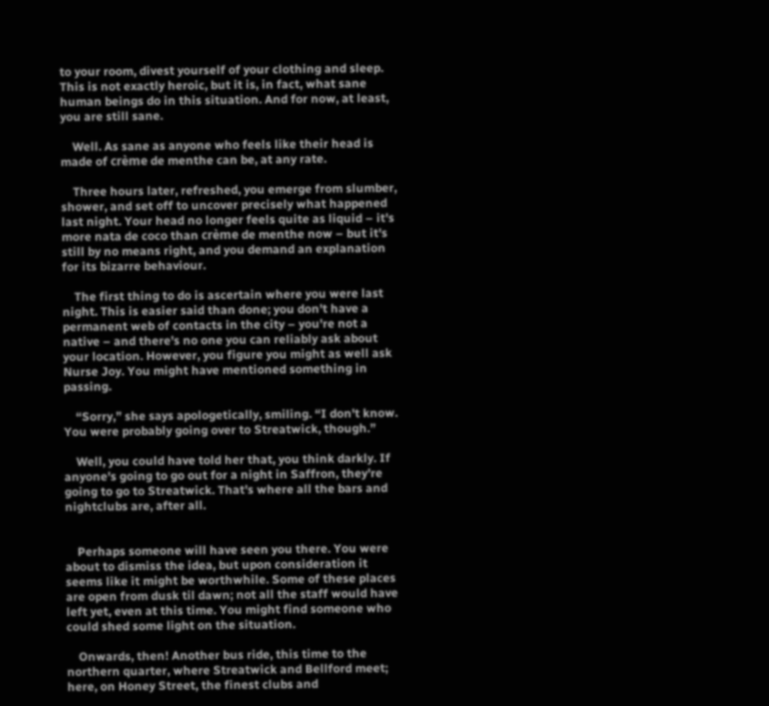to your room, divest yourself of your clothing and sleep. This is not exactly heroic, but it is, in fact, what sane human beings do in this situation. And for now, at least, you are still sane.

    Well. As sane as anyone who feels like their head is made of crème de menthe can be, at any rate.

    Three hours later, refreshed, you emerge from slumber, shower, and set off to uncover precisely what happened last night. Your head no longer feels quite as liquid – it's more nata de coco than crème de menthe now – but it's still by no means right, and you demand an explanation for its bizarre behaviour.

    The first thing to do is ascertain where you were last night. This is easier said than done; you don't have a permanent web of contacts in the city – you're not a native – and there's no one you can reliably ask about your location. However, you figure you might as well ask Nurse Joy. You might have mentioned something in passing.

    “Sorry,” she says apologetically, smiling. “I don't know. You were probably going over to Streatwick, though.”

    Well, you could have told her that, you think darkly. If anyone's going to go out for a night in Saffron, they're going to go to Streatwick. That's where all the bars and nightclubs are, after all.


    Perhaps someone will have seen you there. You were about to dismiss the idea, but upon consideration it seems like it might be worthwhile. Some of these places are open from dusk til dawn; not all the staff would have left yet, even at this time. You might find someone who could shed some light on the situation.

    Onwards, then! Another bus ride, this time to the northern quarter, where Streatwick and Bellford meet; here, on Honey Street, the finest clubs and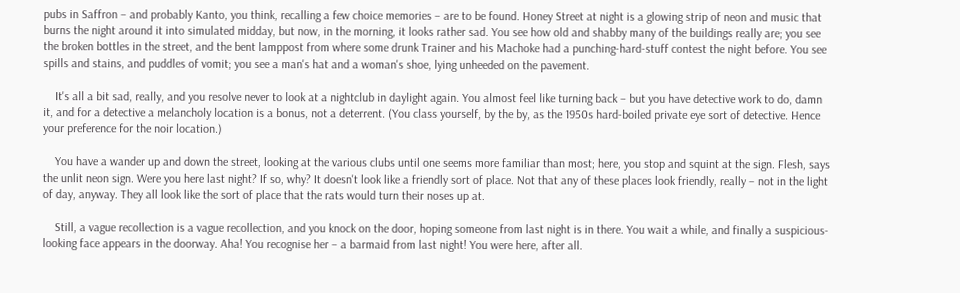pubs in Saffron – and probably Kanto, you think, recalling a few choice memories – are to be found. Honey Street at night is a glowing strip of neon and music that burns the night around it into simulated midday, but now, in the morning, it looks rather sad. You see how old and shabby many of the buildings really are; you see the broken bottles in the street, and the bent lamppost from where some drunk Trainer and his Machoke had a punching-hard-stuff contest the night before. You see spills and stains, and puddles of vomit; you see a man's hat and a woman's shoe, lying unheeded on the pavement.

    It's all a bit sad, really, and you resolve never to look at a nightclub in daylight again. You almost feel like turning back – but you have detective work to do, damn it, and for a detective a melancholy location is a bonus, not a deterrent. (You class yourself, by the by, as the 1950s hard-boiled private eye sort of detective. Hence your preference for the noir location.)

    You have a wander up and down the street, looking at the various clubs until one seems more familiar than most; here, you stop and squint at the sign. Flesh, says the unlit neon sign. Were you here last night? If so, why? It doesn't look like a friendly sort of place. Not that any of these places look friendly, really – not in the light of day, anyway. They all look like the sort of place that the rats would turn their noses up at.

    Still, a vague recollection is a vague recollection, and you knock on the door, hoping someone from last night is in there. You wait a while, and finally a suspicious-looking face appears in the doorway. Aha! You recognise her – a barmaid from last night! You were here, after all.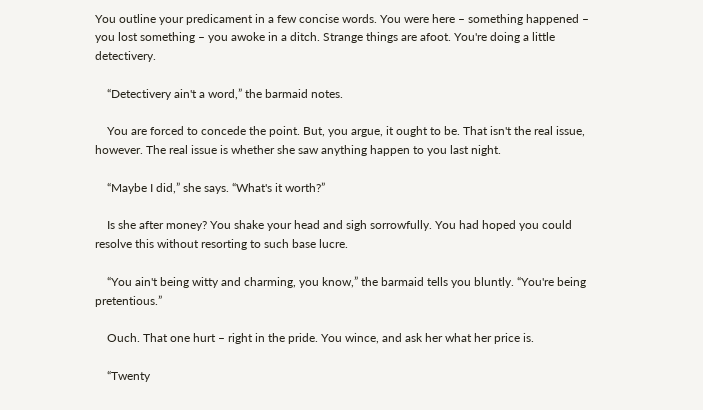You outline your predicament in a few concise words. You were here – something happened – you lost something – you awoke in a ditch. Strange things are afoot. You're doing a little detectivery.

    “Detectivery ain't a word,” the barmaid notes.

    You are forced to concede the point. But, you argue, it ought to be. That isn't the real issue, however. The real issue is whether she saw anything happen to you last night.

    “Maybe I did,” she says. “What's it worth?”

    Is she after money? You shake your head and sigh sorrowfully. You had hoped you could resolve this without resorting to such base lucre.

    “You ain't being witty and charming, you know,” the barmaid tells you bluntly. “You're being pretentious.”

    Ouch. That one hurt – right in the pride. You wince, and ask her what her price is.

    “Twenty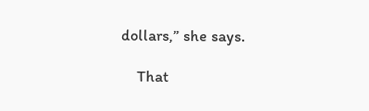dollars,” she says.

    That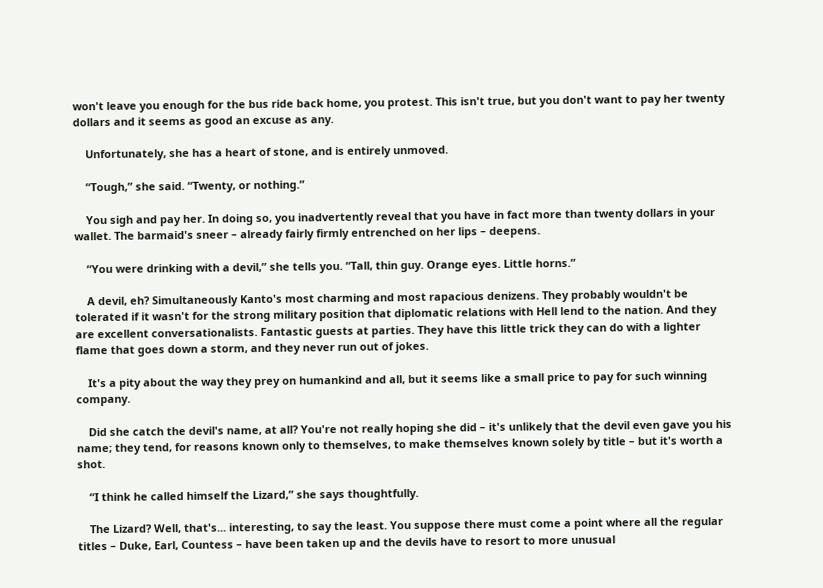won't leave you enough for the bus ride back home, you protest. This isn't true, but you don't want to pay her twenty dollars and it seems as good an excuse as any.

    Unfortunately, she has a heart of stone, and is entirely unmoved.

    “Tough,” she said. “Twenty, or nothing.”

    You sigh and pay her. In doing so, you inadvertently reveal that you have in fact more than twenty dollars in your wallet. The barmaid's sneer – already fairly firmly entrenched on her lips – deepens.

    “You were drinking with a devil,” she tells you. “Tall, thin guy. Orange eyes. Little horns.”

    A devil, eh? Simultaneously Kanto's most charming and most rapacious denizens. They probably wouldn't be tolerated if it wasn't for the strong military position that diplomatic relations with Hell lend to the nation. And they are excellent conversationalists. Fantastic guests at parties. They have this little trick they can do with a lighter flame that goes down a storm, and they never run out of jokes.

    It's a pity about the way they prey on humankind and all, but it seems like a small price to pay for such winning company.

    Did she catch the devil's name, at all? You're not really hoping she did – it's unlikely that the devil even gave you his name; they tend, for reasons known only to themselves, to make themselves known solely by title – but it's worth a shot.

    “I think he called himself the Lizard,” she says thoughtfully.

    The Lizard? Well, that's... interesting, to say the least. You suppose there must come a point where all the regular titles – Duke, Earl, Countess – have been taken up and the devils have to resort to more unusual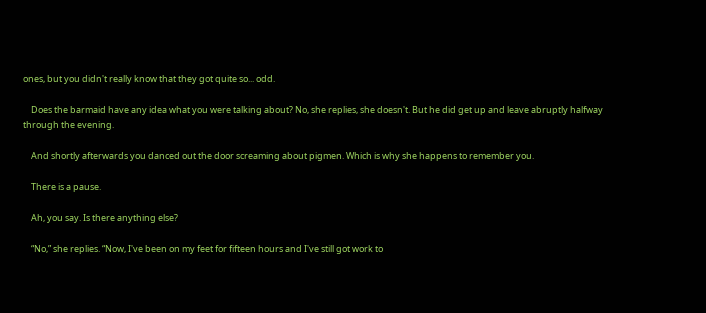ones, but you didn't really know that they got quite so... odd.

    Does the barmaid have any idea what you were talking about? No, she replies, she doesn't. But he did get up and leave abruptly halfway through the evening.

    And shortly afterwards you danced out the door screaming about pigmen. Which is why she happens to remember you.

    There is a pause.

    Ah, you say. Is there anything else?

    “No,” she replies. “Now, I've been on my feet for fifteen hours and I've still got work to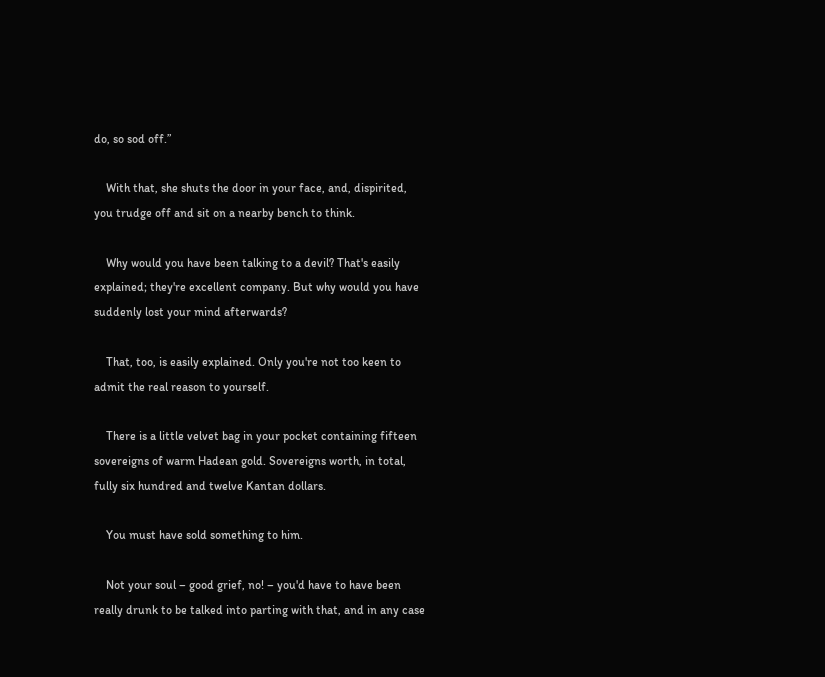do, so sod off.”

    With that, she shuts the door in your face, and, dispirited, you trudge off and sit on a nearby bench to think.

    Why would you have been talking to a devil? That's easily explained; they're excellent company. But why would you have suddenly lost your mind afterwards?

    That, too, is easily explained. Only you're not too keen to admit the real reason to yourself.

    There is a little velvet bag in your pocket containing fifteen sovereigns of warm Hadean gold. Sovereigns worth, in total, fully six hundred and twelve Kantan dollars.

    You must have sold something to him.

    Not your soul – good grief, no! – you'd have to have been really drunk to be talked into parting with that, and in any case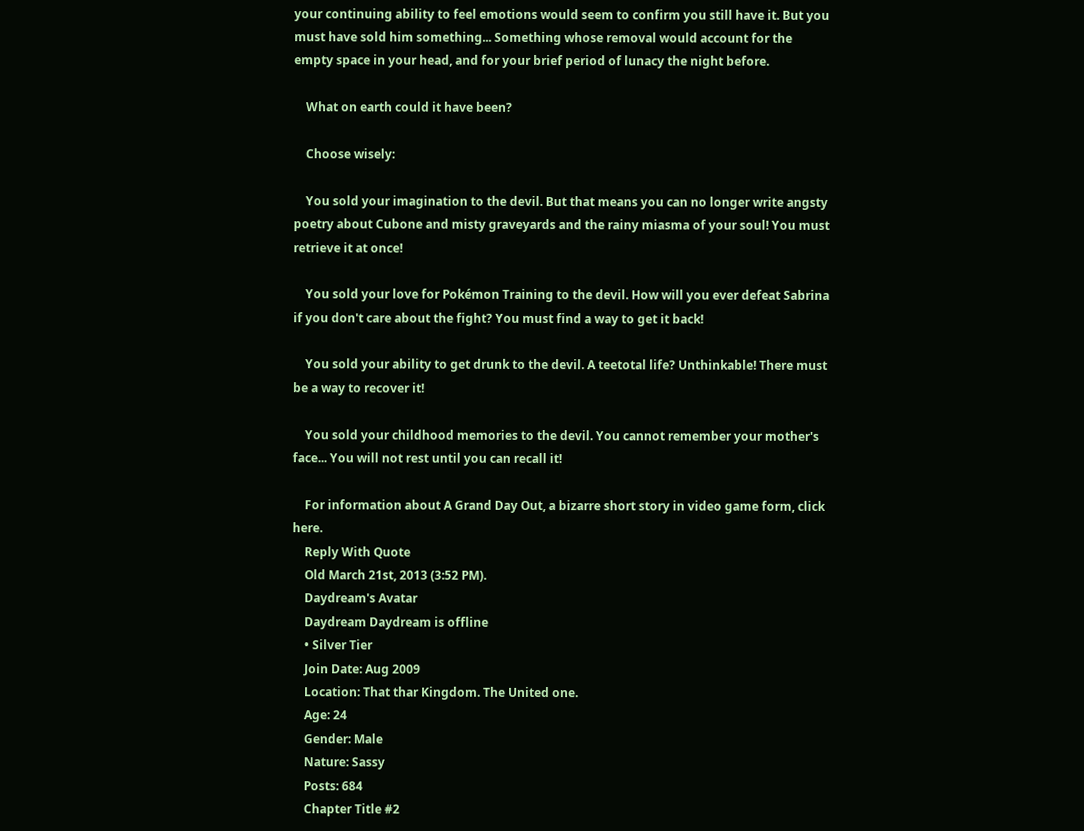your continuing ability to feel emotions would seem to confirm you still have it. But you must have sold him something... Something whose removal would account for the empty space in your head, and for your brief period of lunacy the night before.

    What on earth could it have been?

    Choose wisely:

    You sold your imagination to the devil. But that means you can no longer write angsty poetry about Cubone and misty graveyards and the rainy miasma of your soul! You must retrieve it at once!

    You sold your love for Pokémon Training to the devil. How will you ever defeat Sabrina if you don't care about the fight? You must find a way to get it back!

    You sold your ability to get drunk to the devil. A teetotal life? Unthinkable! There must be a way to recover it!

    You sold your childhood memories to the devil. You cannot remember your mother's face... You will not rest until you can recall it!

    For information about A Grand Day Out, a bizarre short story in video game form, click here.
    Reply With Quote
    Old March 21st, 2013 (3:52 PM).
    Daydream's Avatar
    Daydream Daydream is offline
    • Silver Tier
    Join Date: Aug 2009
    Location: That thar Kingdom. The United one.
    Age: 24
    Gender: Male
    Nature: Sassy
    Posts: 684
    Chapter Title #2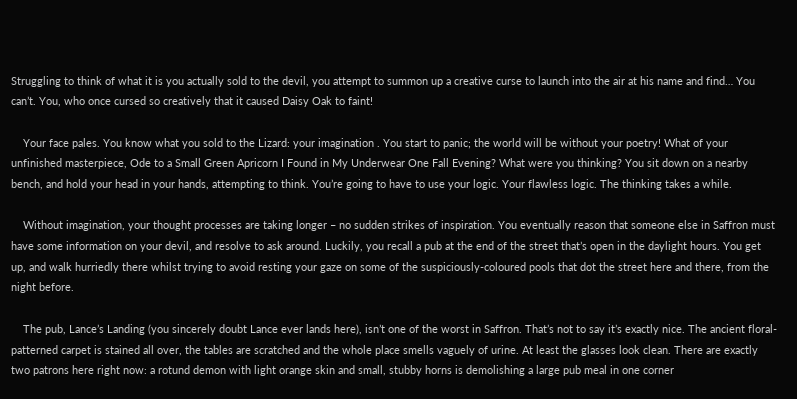Struggling to think of what it is you actually sold to the devil, you attempt to summon up a creative curse to launch into the air at his name and find… You can’t. You, who once cursed so creatively that it caused Daisy Oak to faint!

    Your face pales. You know what you sold to the Lizard: your imagination . You start to panic; the world will be without your poetry! What of your unfinished masterpiece, Ode to a Small Green Apricorn I Found in My Underwear One Fall Evening? What were you thinking? You sit down on a nearby bench, and hold your head in your hands, attempting to think. You’re going to have to use your logic. Your flawless logic. The thinking takes a while.

    Without imagination, your thought processes are taking longer – no sudden strikes of inspiration. You eventually reason that someone else in Saffron must have some information on your devil, and resolve to ask around. Luckily, you recall a pub at the end of the street that’s open in the daylight hours. You get up, and walk hurriedly there whilst trying to avoid resting your gaze on some of the suspiciously-coloured pools that dot the street here and there, from the night before.

    The pub, Lance’s Landing (you sincerely doubt Lance ever lands here), isn’t one of the worst in Saffron. That’s not to say it’s exactly nice. The ancient floral-patterned carpet is stained all over, the tables are scratched and the whole place smells vaguely of urine. At least the glasses look clean. There are exactly two patrons here right now: a rotund demon with light orange skin and small, stubby horns is demolishing a large pub meal in one corner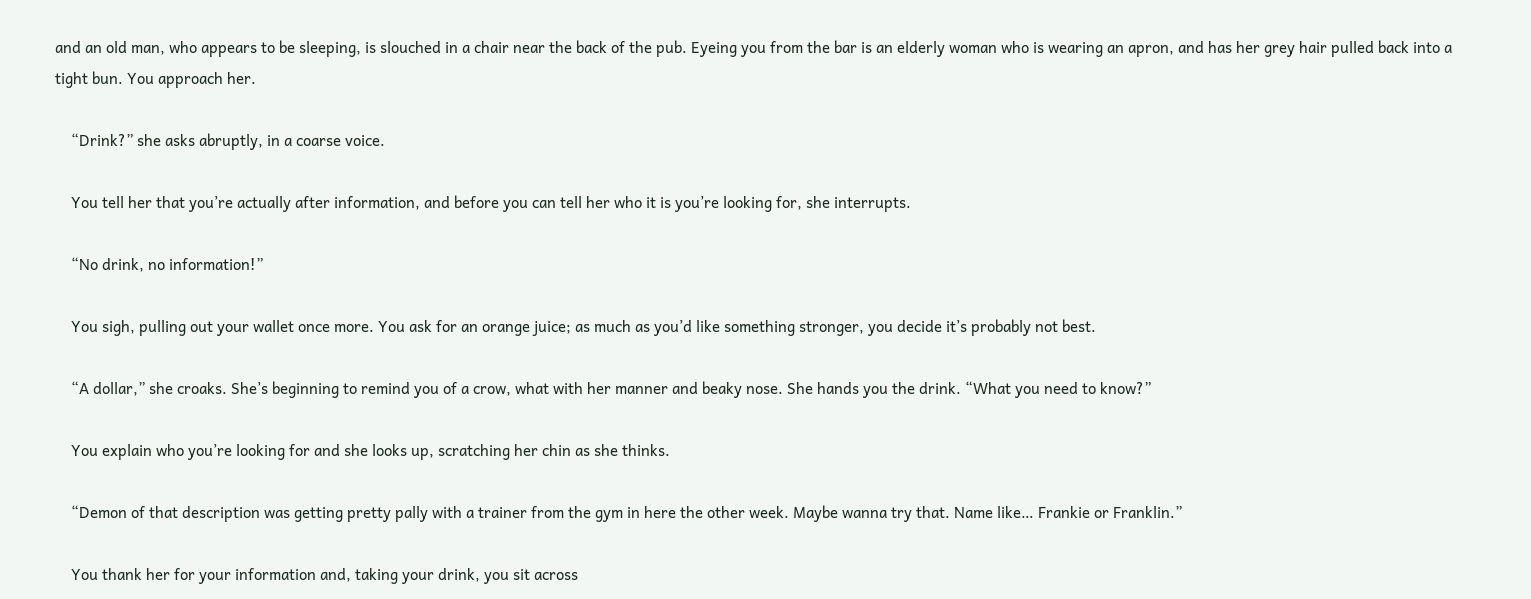and an old man, who appears to be sleeping, is slouched in a chair near the back of the pub. Eyeing you from the bar is an elderly woman who is wearing an apron, and has her grey hair pulled back into a tight bun. You approach her.

    “Drink?” she asks abruptly, in a coarse voice.

    You tell her that you’re actually after information, and before you can tell her who it is you’re looking for, she interrupts.

    “No drink, no information!”

    You sigh, pulling out your wallet once more. You ask for an orange juice; as much as you’d like something stronger, you decide it’s probably not best.

    “A dollar,” she croaks. She’s beginning to remind you of a crow, what with her manner and beaky nose. She hands you the drink. “What you need to know?”

    You explain who you’re looking for and she looks up, scratching her chin as she thinks.

    “Demon of that description was getting pretty pally with a trainer from the gym in here the other week. Maybe wanna try that. Name like… Frankie or Franklin.”

    You thank her for your information and, taking your drink, you sit across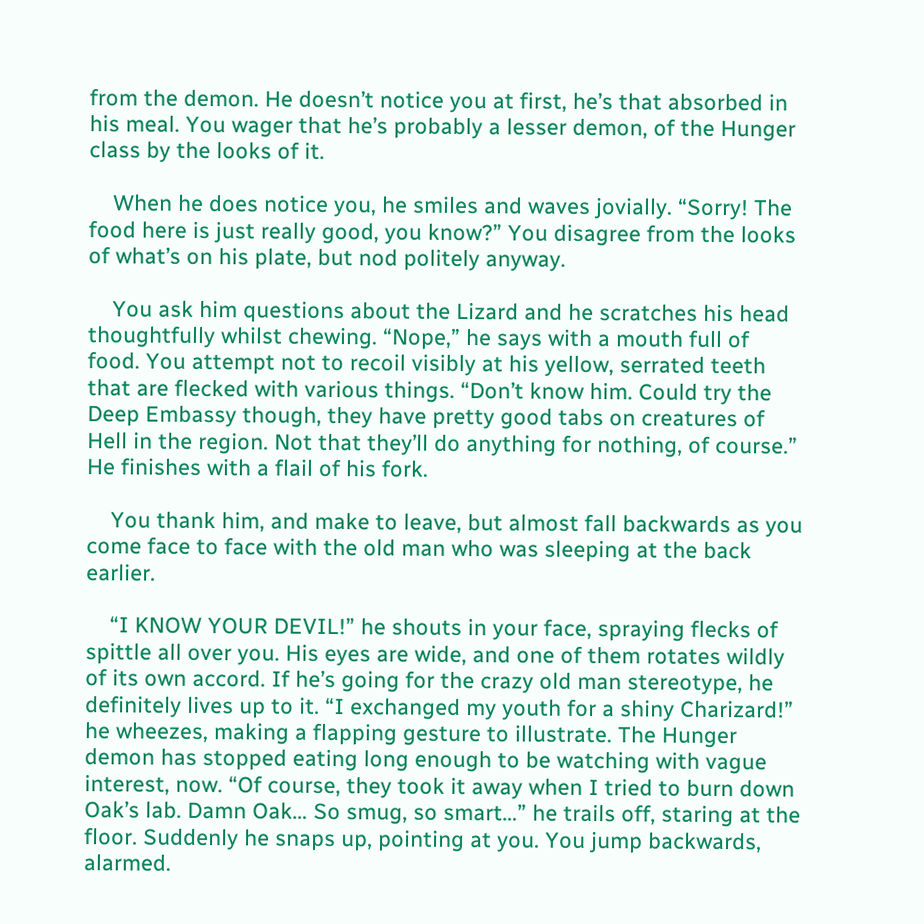from the demon. He doesn’t notice you at first, he’s that absorbed in his meal. You wager that he’s probably a lesser demon, of the Hunger class by the looks of it.

    When he does notice you, he smiles and waves jovially. “Sorry! The food here is just really good, you know?” You disagree from the looks of what’s on his plate, but nod politely anyway.

    You ask him questions about the Lizard and he scratches his head thoughtfully whilst chewing. “Nope,” he says with a mouth full of food. You attempt not to recoil visibly at his yellow, serrated teeth that are flecked with various things. “Don’t know him. Could try the Deep Embassy though, they have pretty good tabs on creatures of Hell in the region. Not that they’ll do anything for nothing, of course.” He finishes with a flail of his fork.

    You thank him, and make to leave, but almost fall backwards as you come face to face with the old man who was sleeping at the back earlier.

    “I KNOW YOUR DEVIL!” he shouts in your face, spraying flecks of spittle all over you. His eyes are wide, and one of them rotates wildly of its own accord. If he’s going for the crazy old man stereotype, he definitely lives up to it. “I exchanged my youth for a shiny Charizard!” he wheezes, making a flapping gesture to illustrate. The Hunger demon has stopped eating long enough to be watching with vague interest, now. “Of course, they took it away when I tried to burn down Oak’s lab. Damn Oak… So smug, so smart…” he trails off, staring at the floor. Suddenly he snaps up, pointing at you. You jump backwards, alarmed.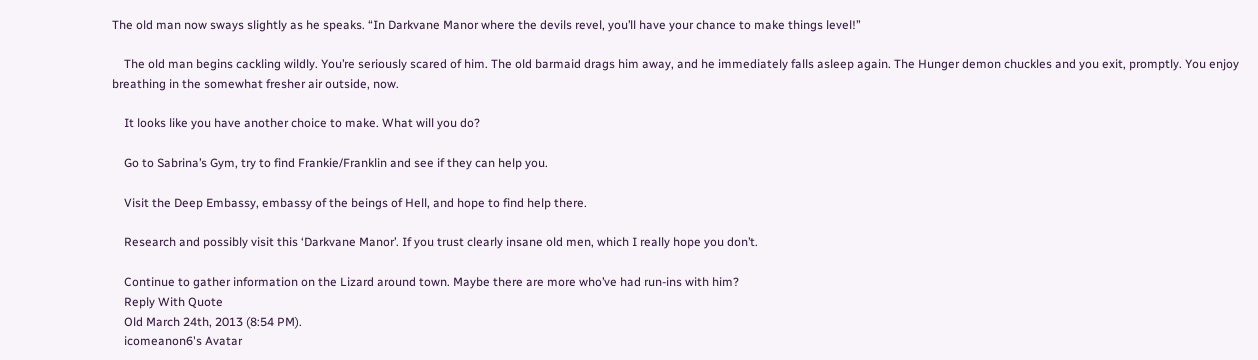The old man now sways slightly as he speaks. “In Darkvane Manor where the devils revel, you’ll have your chance to make things level!”

    The old man begins cackling wildly. You’re seriously scared of him. The old barmaid drags him away, and he immediately falls asleep again. The Hunger demon chuckles and you exit, promptly. You enjoy breathing in the somewhat fresher air outside, now.

    It looks like you have another choice to make. What will you do?

    Go to Sabrina’s Gym, try to find Frankie/Franklin and see if they can help you.

    Visit the Deep Embassy, embassy of the beings of Hell, and hope to find help there.

    Research and possibly visit this ‘Darkvane Manor’. If you trust clearly insane old men, which I really hope you don’t.

    Continue to gather information on the Lizard around town. Maybe there are more who’ve had run-ins with him?
    Reply With Quote
    Old March 24th, 2013 (8:54 PM).
    icomeanon6's Avatar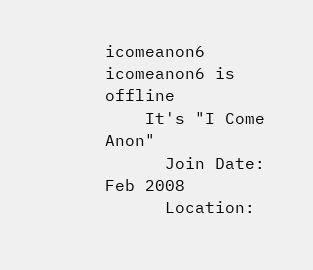icomeanon6 icomeanon6 is offline
    It's "I Come Anon"
      Join Date: Feb 2008
      Location: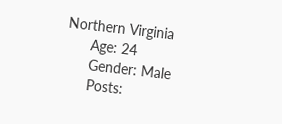Northern Virginia
      Age: 24
      Gender: Male
      Posts: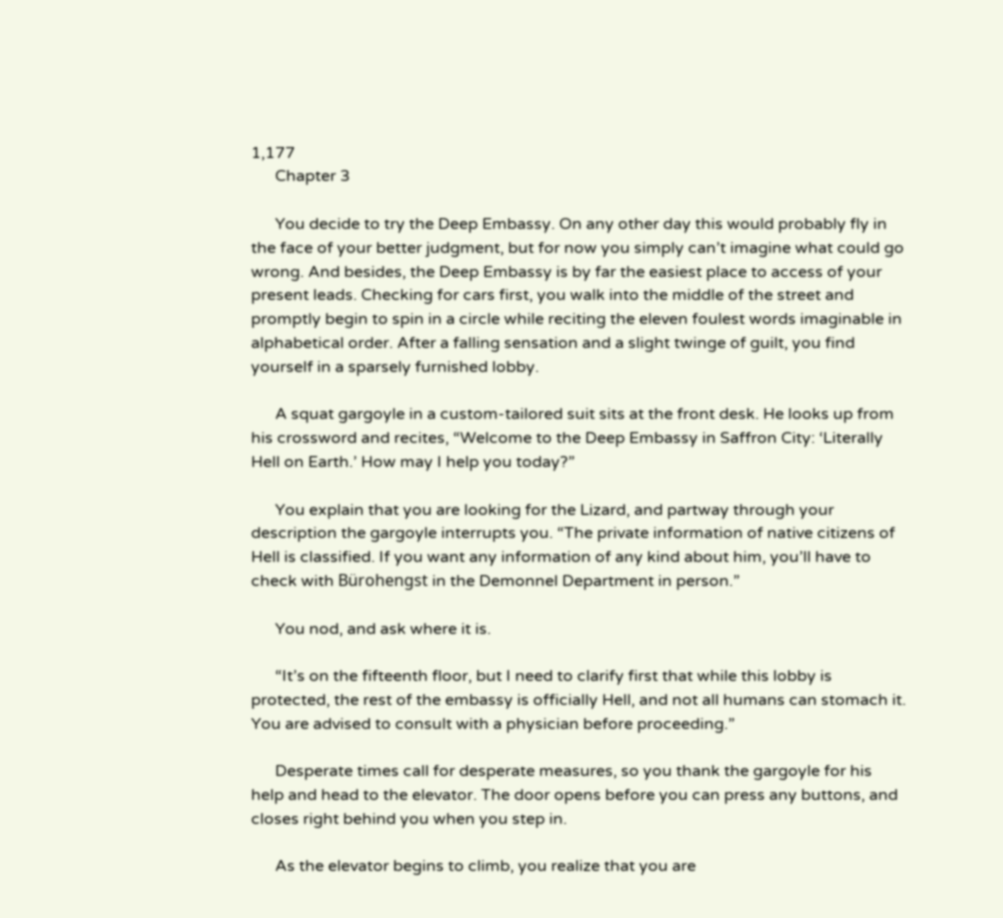1,177
      Chapter 3

      You decide to try the Deep Embassy. On any other day this would probably fly in the face of your better judgment, but for now you simply can’t imagine what could go wrong. And besides, the Deep Embassy is by far the easiest place to access of your present leads. Checking for cars first, you walk into the middle of the street and promptly begin to spin in a circle while reciting the eleven foulest words imaginable in alphabetical order. After a falling sensation and a slight twinge of guilt, you find yourself in a sparsely furnished lobby.

      A squat gargoyle in a custom-tailored suit sits at the front desk. He looks up from his crossword and recites, “Welcome to the Deep Embassy in Saffron City: ‘Literally Hell on Earth.’ How may I help you today?”

      You explain that you are looking for the Lizard, and partway through your description the gargoyle interrupts you. “The private information of native citizens of Hell is classified. If you want any information of any kind about him, you’ll have to check with Bürohengst in the Demonnel Department in person.”

      You nod, and ask where it is.

      “It’s on the fifteenth floor, but I need to clarify first that while this lobby is protected, the rest of the embassy is officially Hell, and not all humans can stomach it. You are advised to consult with a physician before proceeding.”

      Desperate times call for desperate measures, so you thank the gargoyle for his help and head to the elevator. The door opens before you can press any buttons, and closes right behind you when you step in.

      As the elevator begins to climb, you realize that you are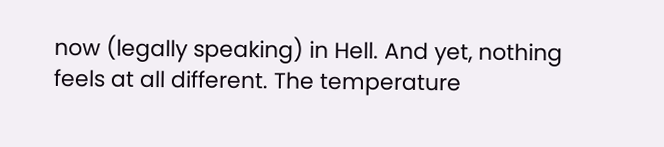now (legally speaking) in Hell. And yet, nothing feels at all different. The temperature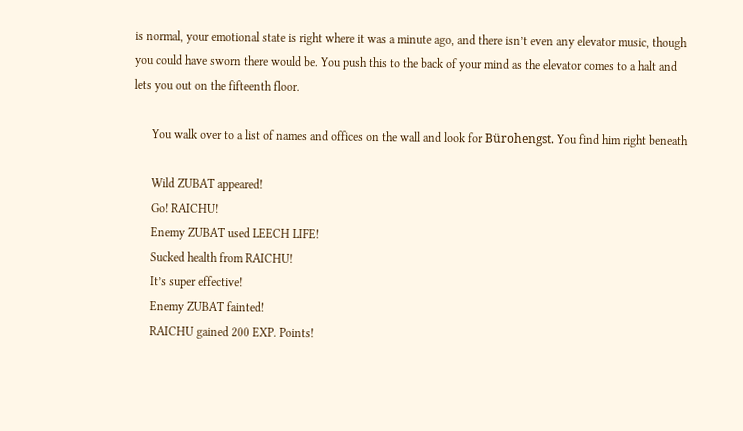is normal, your emotional state is right where it was a minute ago, and there isn’t even any elevator music, though you could have sworn there would be. You push this to the back of your mind as the elevator comes to a halt and lets you out on the fifteenth floor.

      You walk over to a list of names and offices on the wall and look for Bürohengst. You find him right beneath

      Wild ZUBAT appeared!
      Go! RAICHU!
      Enemy ZUBAT used LEECH LIFE!
      Sucked health from RAICHU!
      It’s super effective!
      Enemy ZUBAT fainted!
      RAICHU gained 200 EXP. Points!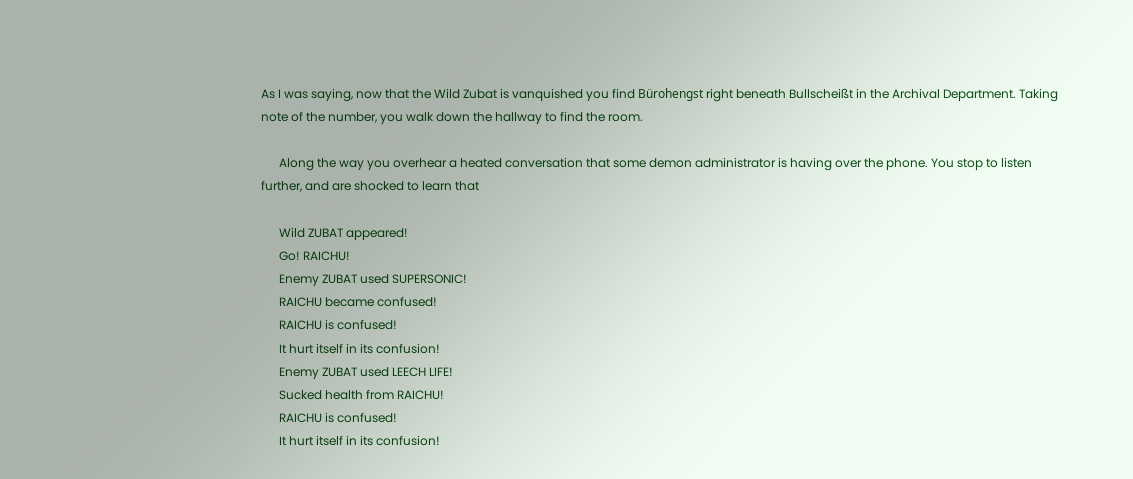As I was saying, now that the Wild Zubat is vanquished you find Bürohengst right beneath Bullscheißt in the Archival Department. Taking note of the number, you walk down the hallway to find the room.

      Along the way you overhear a heated conversation that some demon administrator is having over the phone. You stop to listen further, and are shocked to learn that

      Wild ZUBAT appeared!
      Go! RAICHU!
      Enemy ZUBAT used SUPERSONIC!
      RAICHU became confused!
      RAICHU is confused!
      It hurt itself in its confusion!
      Enemy ZUBAT used LEECH LIFE!
      Sucked health from RAICHU!
      RAICHU is confused!
      It hurt itself in its confusion!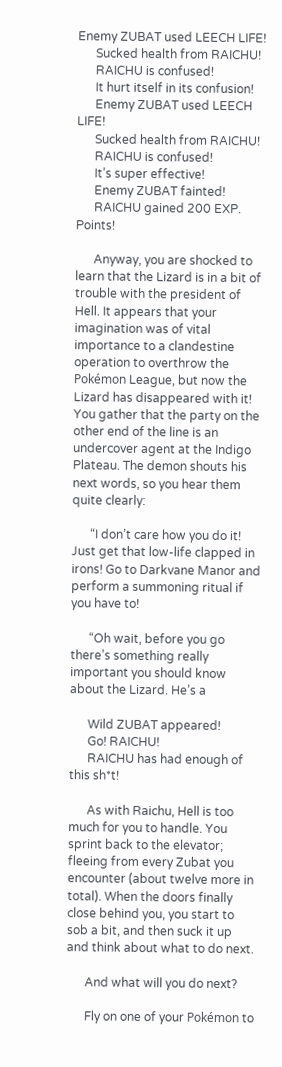Enemy ZUBAT used LEECH LIFE!
      Sucked health from RAICHU!
      RAICHU is confused!
      It hurt itself in its confusion!
      Enemy ZUBAT used LEECH LIFE!
      Sucked health from RAICHU!
      RAICHU is confused!
      It’s super effective!
      Enemy ZUBAT fainted!
      RAICHU gained 200 EXP. Points!

      Anyway, you are shocked to learn that the Lizard is in a bit of trouble with the president of Hell. It appears that your imagination was of vital importance to a clandestine operation to overthrow the Pokémon League, but now the Lizard has disappeared with it! You gather that the party on the other end of the line is an undercover agent at the Indigo Plateau. The demon shouts his next words, so you hear them quite clearly:

      “I don’t care how you do it! Just get that low-life clapped in irons! Go to Darkvane Manor and perform a summoning ritual if you have to!

      “Oh wait, before you go there’s something really important you should know about the Lizard. He’s a

      Wild ZUBAT appeared!
      Go! RAICHU!
      RAICHU has had enough of this sh*t!

      As with Raichu, Hell is too much for you to handle. You sprint back to the elevator; fleeing from every Zubat you encounter (about twelve more in total). When the doors finally close behind you, you start to sob a bit, and then suck it up and think about what to do next.

      And what will you do next?

      Fly on one of your Pokémon to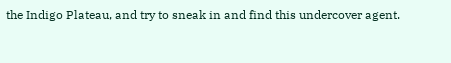the Indigo Plateau, and try to sneak in and find this undercover agent.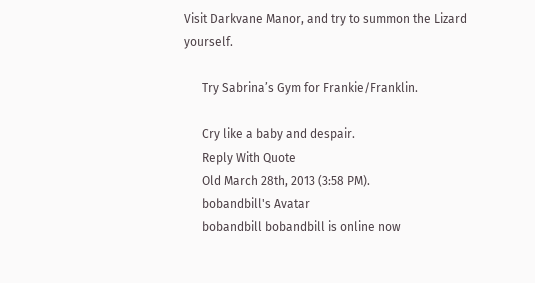Visit Darkvane Manor, and try to summon the Lizard yourself.

      Try Sabrina’s Gym for Frankie/Franklin.

      Cry like a baby and despair.
      Reply With Quote
      Old March 28th, 2013 (3:58 PM).
      bobandbill's Avatar
      bobandbill bobandbill is online now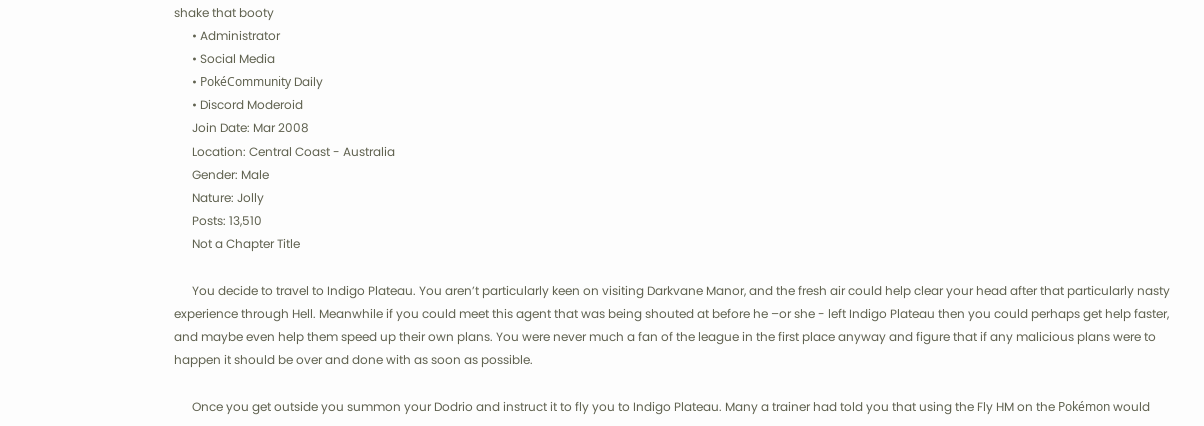shake that booty
      • Administrator
      • Social Media
      • PokéCommunity Daily
      • Discord Moderoid
      Join Date: Mar 2008
      Location: Central Coast - Australia
      Gender: Male
      Nature: Jolly
      Posts: 13,510
      Not a Chapter Title

      You decide to travel to Indigo Plateau. You aren’t particularly keen on visiting Darkvane Manor, and the fresh air could help clear your head after that particularly nasty experience through Hell. Meanwhile if you could meet this agent that was being shouted at before he –or she - left Indigo Plateau then you could perhaps get help faster, and maybe even help them speed up their own plans. You were never much a fan of the league in the first place anyway and figure that if any malicious plans were to happen it should be over and done with as soon as possible.

      Once you get outside you summon your Dodrio and instruct it to fly you to Indigo Plateau. Many a trainer had told you that using the Fly HM on the Pokémon would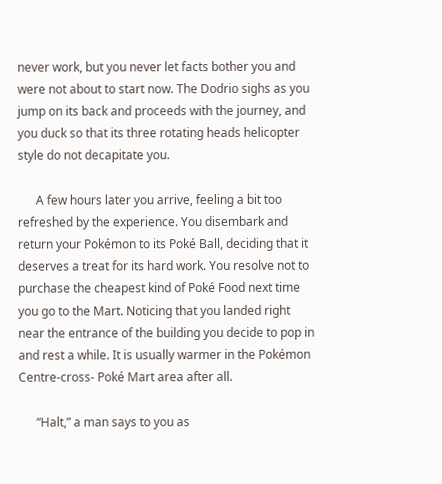never work, but you never let facts bother you and were not about to start now. The Dodrio sighs as you jump on its back and proceeds with the journey, and you duck so that its three rotating heads helicopter style do not decapitate you.

      A few hours later you arrive, feeling a bit too refreshed by the experience. You disembark and return your Pokémon to its Poké Ball, deciding that it deserves a treat for its hard work. You resolve not to purchase the cheapest kind of Poké Food next time you go to the Mart. Noticing that you landed right near the entrance of the building you decide to pop in and rest a while. It is usually warmer in the Pokémon Centre-cross- Poké Mart area after all.

      “Halt,” a man says to you as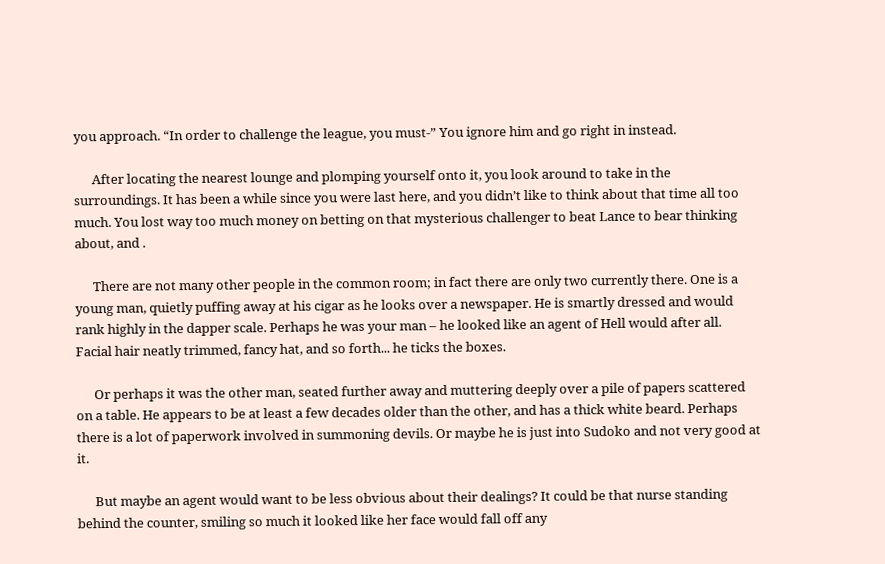you approach. “In order to challenge the league, you must-” You ignore him and go right in instead.

      After locating the nearest lounge and plomping yourself onto it, you look around to take in the surroundings. It has been a while since you were last here, and you didn’t like to think about that time all too much. You lost way too much money on betting on that mysterious challenger to beat Lance to bear thinking about, and .

      There are not many other people in the common room; in fact there are only two currently there. One is a young man, quietly puffing away at his cigar as he looks over a newspaper. He is smartly dressed and would rank highly in the dapper scale. Perhaps he was your man – he looked like an agent of Hell would after all. Facial hair neatly trimmed, fancy hat, and so forth... he ticks the boxes.

      Or perhaps it was the other man, seated further away and muttering deeply over a pile of papers scattered on a table. He appears to be at least a few decades older than the other, and has a thick white beard. Perhaps there is a lot of paperwork involved in summoning devils. Or maybe he is just into Sudoko and not very good at it.

      But maybe an agent would want to be less obvious about their dealings? It could be that nurse standing behind the counter, smiling so much it looked like her face would fall off any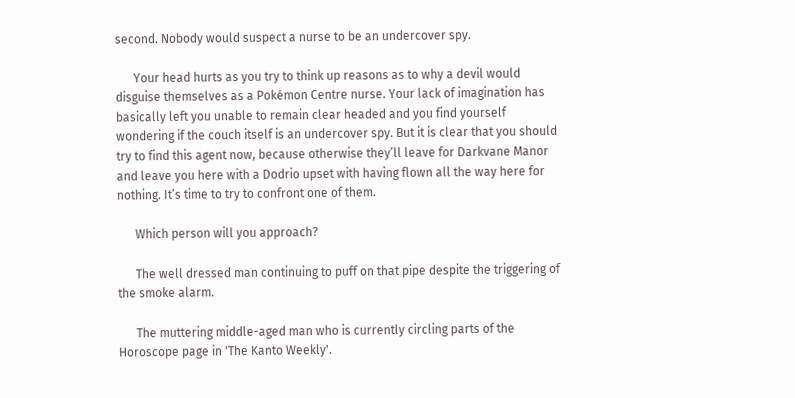second. Nobody would suspect a nurse to be an undercover spy.

      Your head hurts as you try to think up reasons as to why a devil would disguise themselves as a Pokémon Centre nurse. Your lack of imagination has basically left you unable to remain clear headed and you find yourself wondering if the couch itself is an undercover spy. But it is clear that you should try to find this agent now, because otherwise they’ll leave for Darkvane Manor and leave you here with a Dodrio upset with having flown all the way here for nothing. It’s time to try to confront one of them.

      Which person will you approach?

      The well dressed man continuing to puff on that pipe despite the triggering of the smoke alarm.

      The muttering middle-aged man who is currently circling parts of the Horoscope page in 'The Kanto Weekly'.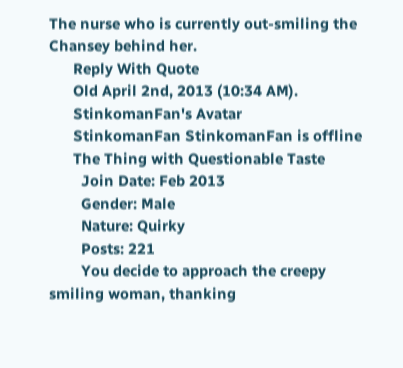The nurse who is currently out-smiling the Chansey behind her.
      Reply With Quote
      Old April 2nd, 2013 (10:34 AM).
      StinkomanFan's Avatar
      StinkomanFan StinkomanFan is offline
      The Thing with Questionable Taste
        Join Date: Feb 2013
        Gender: Male
        Nature: Quirky
        Posts: 221
        You decide to approach the creepy smiling woman, thanking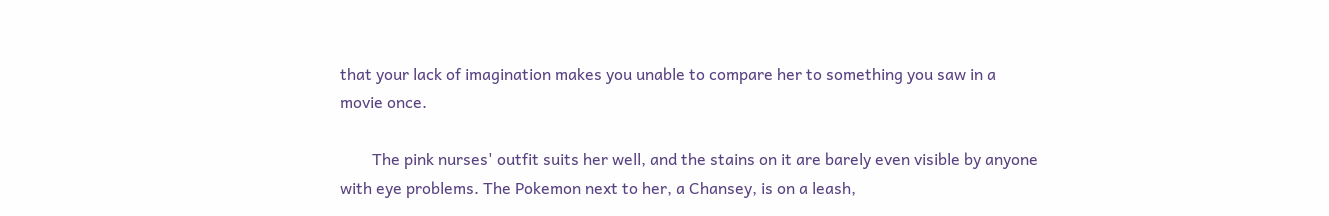that your lack of imagination makes you unable to compare her to something you saw in a movie once.

        The pink nurses' outfit suits her well, and the stains on it are barely even visible by anyone with eye problems. The Pokemon next to her, a Chansey, is on a leash,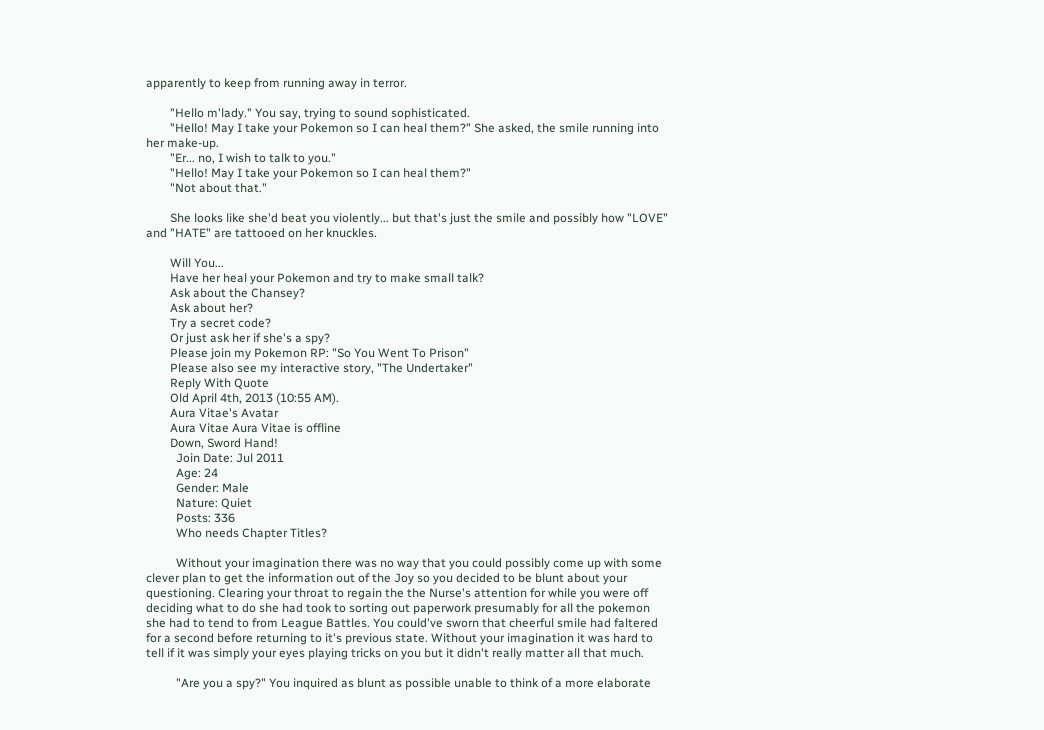apparently to keep from running away in terror.

        "Hello m'lady." You say, trying to sound sophisticated.
        "Hello! May I take your Pokemon so I can heal them?" She asked, the smile running into her make-up.
        "Er... no, I wish to talk to you."
        "Hello! May I take your Pokemon so I can heal them?"
        "Not about that."

        She looks like she'd beat you violently... but that's just the smile and possibly how "LOVE" and "HATE" are tattooed on her knuckles.

        Will You...
        Have her heal your Pokemon and try to make small talk?
        Ask about the Chansey?
        Ask about her?
        Try a secret code?
        Or just ask her if she's a spy?
        Please join my Pokemon RP: "So You Went To Prison"
        Please also see my interactive story, "The Undertaker"
        Reply With Quote
        Old April 4th, 2013 (10:55 AM).
        Aura Vitae's Avatar
        Aura Vitae Aura Vitae is offline
        Down, Sword Hand!
          Join Date: Jul 2011
          Age: 24
          Gender: Male
          Nature: Quiet
          Posts: 336
          Who needs Chapter Titles?

          Without your imagination there was no way that you could possibly come up with some clever plan to get the information out of the Joy so you decided to be blunt about your questioning. Clearing your throat to regain the the Nurse's attention for while you were off deciding what to do she had took to sorting out paperwork presumably for all the pokemon she had to tend to from League Battles. You could've sworn that cheerful smile had faltered for a second before returning to it's previous state. Without your imagination it was hard to tell if it was simply your eyes playing tricks on you but it didn't really matter all that much.

          "Are you a spy?" You inquired as blunt as possible unable to think of a more elaborate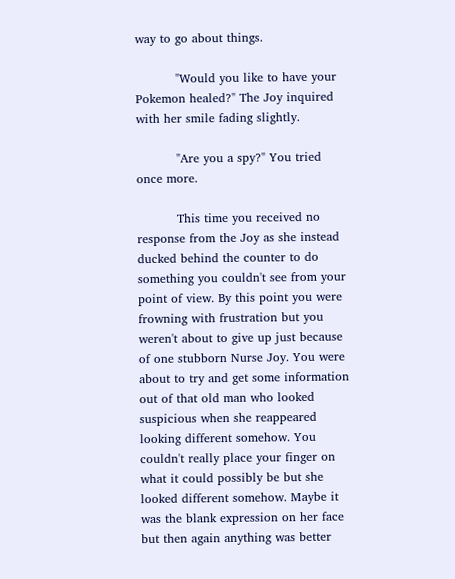way to go about things.

          "Would you like to have your Pokemon healed?" The Joy inquired with her smile fading slightly.

          "Are you a spy?" You tried once more.

          This time you received no response from the Joy as she instead ducked behind the counter to do something you couldn't see from your point of view. By this point you were frowning with frustration but you weren't about to give up just because of one stubborn Nurse Joy. You were about to try and get some information out of that old man who looked suspicious when she reappeared looking different somehow. You couldn't really place your finger on what it could possibly be but she looked different somehow. Maybe it was the blank expression on her face but then again anything was better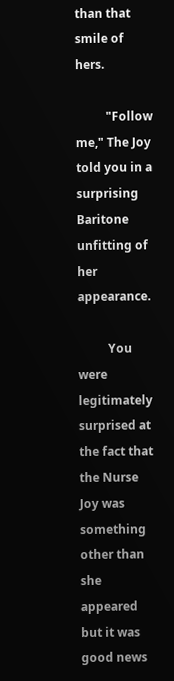than that smile of hers.

          "Follow me," The Joy told you in a surprising Baritone unfitting of her appearance.

          You were legitimately surprised at the fact that the Nurse Joy was something other than she appeared but it was good news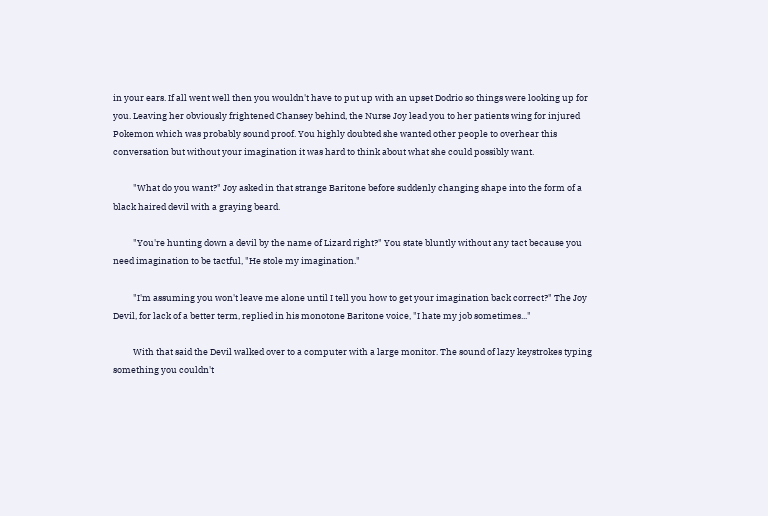in your ears. If all went well then you wouldn't have to put up with an upset Dodrio so things were looking up for you. Leaving her obviously frightened Chansey behind, the Nurse Joy lead you to her patients wing for injured Pokemon which was probably sound proof. You highly doubted she wanted other people to overhear this conversation but without your imagination it was hard to think about what she could possibly want.

          "What do you want?" Joy asked in that strange Baritone before suddenly changing shape into the form of a black haired devil with a graying beard.

          "You're hunting down a devil by the name of Lizard right?" You state bluntly without any tact because you need imagination to be tactful, "He stole my imagination."

          "I'm assuming you won't leave me alone until I tell you how to get your imagination back correct?" The Joy Devil, for lack of a better term, replied in his monotone Baritone voice, "I hate my job sometimes..."

          With that said the Devil walked over to a computer with a large monitor. The sound of lazy keystrokes typing something you couldn't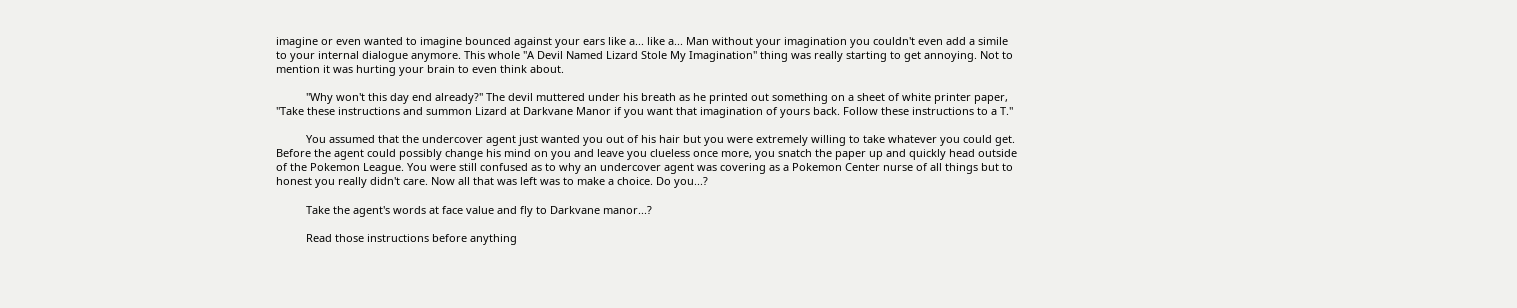imagine or even wanted to imagine bounced against your ears like a... like a... Man without your imagination you couldn't even add a simile to your internal dialogue anymore. This whole "A Devil Named Lizard Stole My Imagination" thing was really starting to get annoying. Not to mention it was hurting your brain to even think about.

          "Why won't this day end already?" The devil muttered under his breath as he printed out something on a sheet of white printer paper, "Take these instructions and summon Lizard at Darkvane Manor if you want that imagination of yours back. Follow these instructions to a T."

          You assumed that the undercover agent just wanted you out of his hair but you were extremely willing to take whatever you could get. Before the agent could possibly change his mind on you and leave you clueless once more, you snatch the paper up and quickly head outside of the Pokemon League. You were still confused as to why an undercover agent was covering as a Pokemon Center nurse of all things but to honest you really didn't care. Now all that was left was to make a choice. Do you...?

          Take the agent's words at face value and fly to Darkvane manor...?

          Read those instructions before anything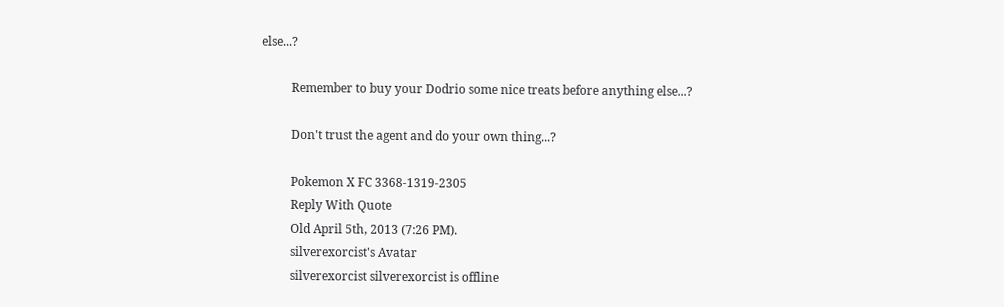else...?

          Remember to buy your Dodrio some nice treats before anything else...?

          Don't trust the agent and do your own thing...?

          Pokemon X FC 3368-1319-2305
          Reply With Quote
          Old April 5th, 2013 (7:26 PM).
          silverexorcist's Avatar
          silverexorcist silverexorcist is offline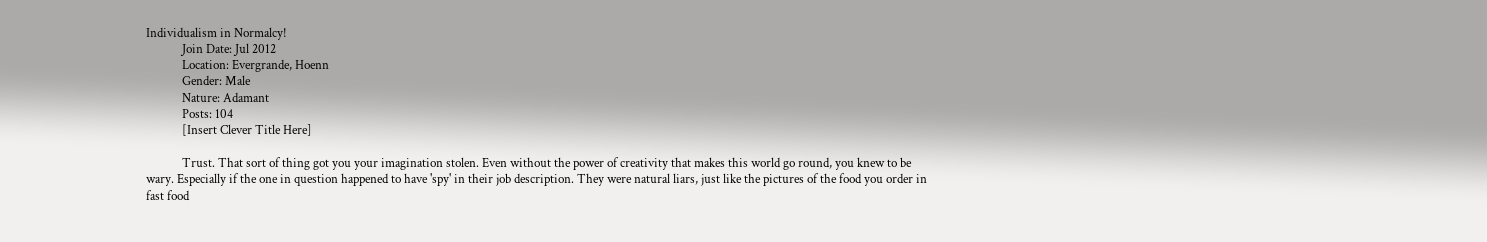Individualism in Normalcy!
            Join Date: Jul 2012
            Location: Evergrande, Hoenn
            Gender: Male
            Nature: Adamant
            Posts: 104
            [Insert Clever Title Here]

            Trust. That sort of thing got you your imagination stolen. Even without the power of creativity that makes this world go round, you knew to be wary. Especially if the one in question happened to have 'spy' in their job description. They were natural liars, just like the pictures of the food you order in fast food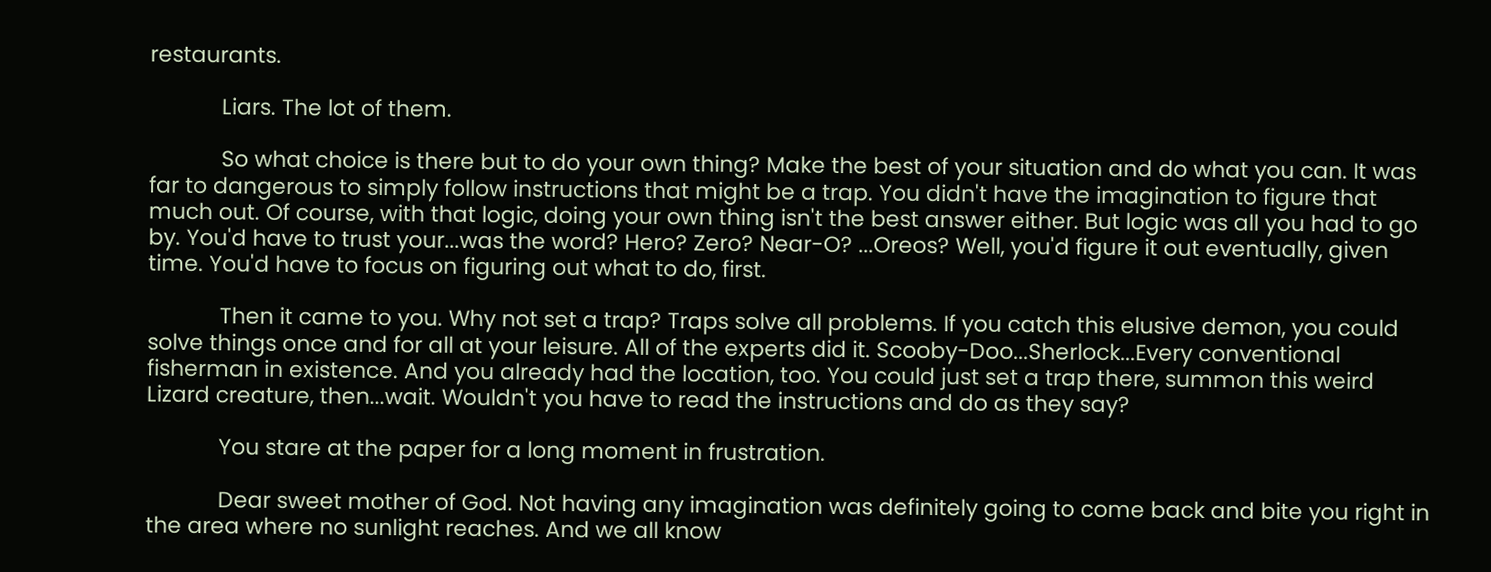restaurants.

            Liars. The lot of them.

            So what choice is there but to do your own thing? Make the best of your situation and do what you can. It was far to dangerous to simply follow instructions that might be a trap. You didn't have the imagination to figure that much out. Of course, with that logic, doing your own thing isn't the best answer either. But logic was all you had to go by. You'd have to trust your...was the word? Hero? Zero? Near-O? ...Oreos? Well, you'd figure it out eventually, given time. You'd have to focus on figuring out what to do, first.

            Then it came to you. Why not set a trap? Traps solve all problems. If you catch this elusive demon, you could solve things once and for all at your leisure. All of the experts did it. Scooby-Doo...Sherlock...Every conventional fisherman in existence. And you already had the location, too. You could just set a trap there, summon this weird Lizard creature, then...wait. Wouldn't you have to read the instructions and do as they say?

            You stare at the paper for a long moment in frustration.

            Dear sweet mother of God. Not having any imagination was definitely going to come back and bite you right in the area where no sunlight reaches. And we all know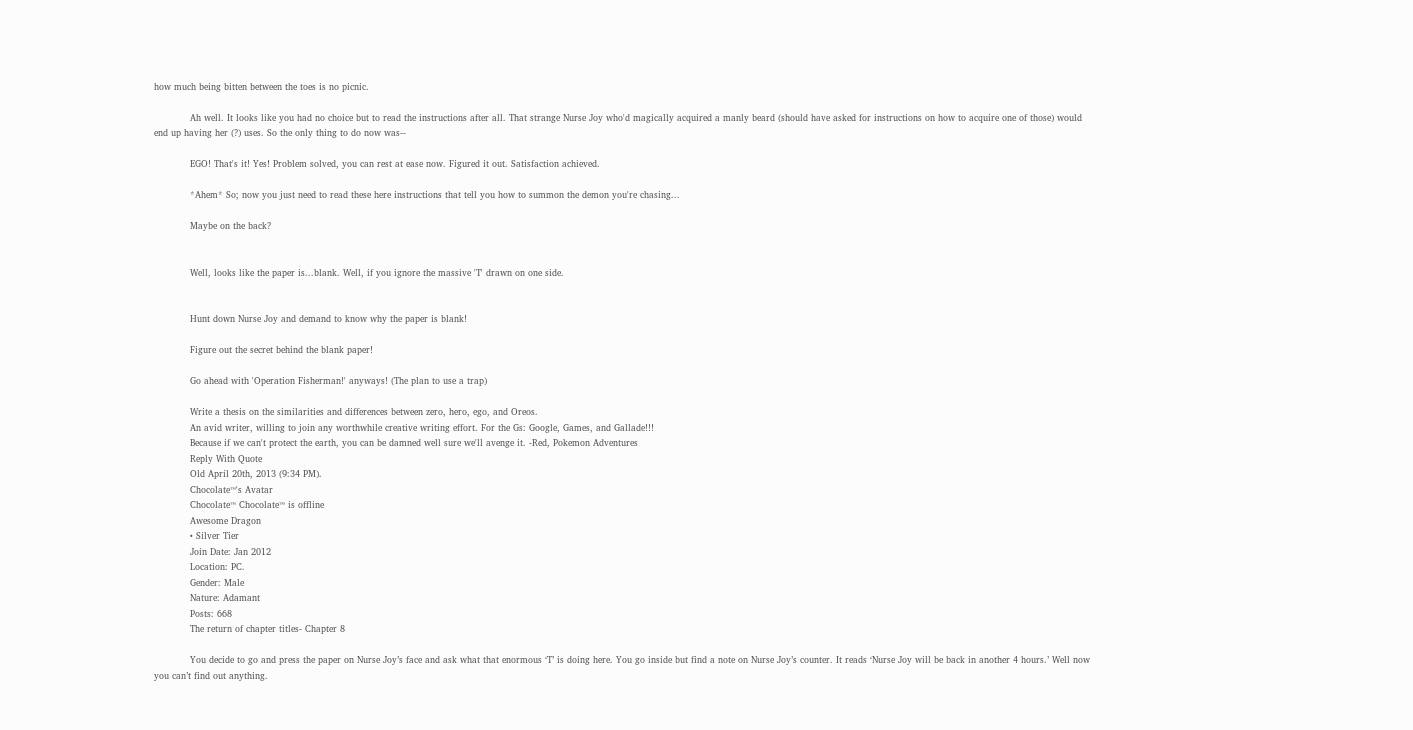how much being bitten between the toes is no picnic.

            Ah well. It looks like you had no choice but to read the instructions after all. That strange Nurse Joy who'd magically acquired a manly beard (should have asked for instructions on how to acquire one of those) would end up having her (?) uses. So the only thing to do now was--

            EGO! That's it! Yes! Problem solved, you can rest at ease now. Figured it out. Satisfaction achieved.

            *Ahem* So; now you just need to read these here instructions that tell you how to summon the demon you're chasing...

            Maybe on the back?


            Well, looks like the paper is...blank. Well, if you ignore the massive 'T' drawn on one side.


            Hunt down Nurse Joy and demand to know why the paper is blank!

            Figure out the secret behind the blank paper!

            Go ahead with 'Operation Fisherman!' anyways! (The plan to use a trap)

            Write a thesis on the similarities and differences between zero, hero, ego, and Oreos.
            An avid writer, willing to join any worthwhile creative writing effort. For the Gs: Google, Games, and Gallade!!!
            Because if we can't protect the earth, you can be damned well sure we'll avenge it. -Red, Pokemon Adventures
            Reply With Quote
            Old April 20th, 2013 (9:34 PM).
            Chocolate™'s Avatar
            Chocolate™ Chocolate™ is offline
            Awesome Dragon
            • Silver Tier
            Join Date: Jan 2012
            Location: PC.
            Gender: Male
            Nature: Adamant
            Posts: 668
            The return of chapter titles- Chapter 8

            You decide to go and press the paper on Nurse Joy’s face and ask what that enormous ‘T’ is doing here. You go inside but find a note on Nurse Joy’s counter. It reads ‘Nurse Joy will be back in another 4 hours.’ Well now you can’t find out anything.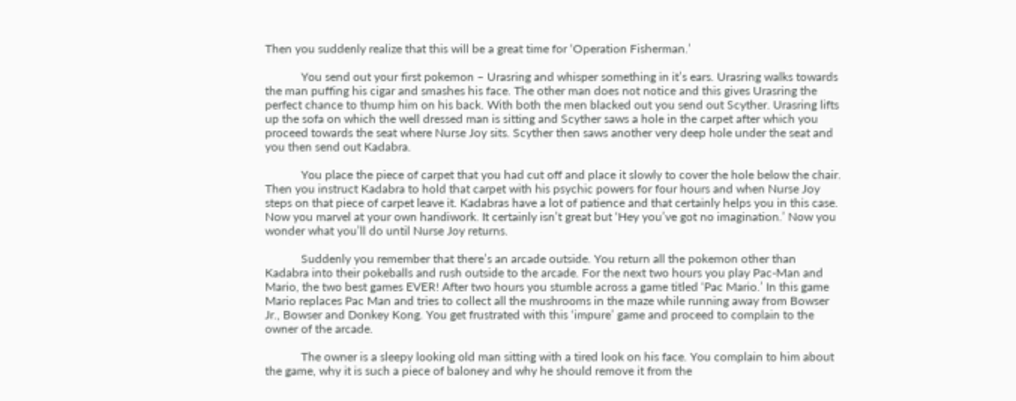Then you suddenly realize that this will be a great time for ‘Operation Fisherman.’

            You send out your first pokemon – Urasring and whisper something in it’s ears. Urasring walks towards the man puffing his cigar and smashes his face. The other man does not notice and this gives Urasring the perfect chance to thump him on his back. With both the men blacked out you send out Scyther. Urasring lifts up the sofa on which the well dressed man is sitting and Scyther saws a hole in the carpet after which you proceed towards the seat where Nurse Joy sits. Scyther then saws another very deep hole under the seat and you then send out Kadabra.

            You place the piece of carpet that you had cut off and place it slowly to cover the hole below the chair. Then you instruct Kadabra to hold that carpet with his psychic powers for four hours and when Nurse Joy steps on that piece of carpet leave it. Kadabras have a lot of patience and that certainly helps you in this case. Now you marvel at your own handiwork. It certainly isn’t great but ‘Hey you’ve got no imagination.’ Now you wonder what you’ll do until Nurse Joy returns.

            Suddenly you remember that there’s an arcade outside. You return all the pokemon other than Kadabra into their pokeballs and rush outside to the arcade. For the next two hours you play Pac-Man and Mario, the two best games EVER! After two hours you stumble across a game titled ‘Pac Mario.’ In this game Mario replaces Pac Man and tries to collect all the mushrooms in the maze while running away from Bowser Jr., Bowser and Donkey Kong. You get frustrated with this ‘impure’ game and proceed to complain to the owner of the arcade.

            The owner is a sleepy looking old man sitting with a tired look on his face. You complain to him about the game, why it is such a piece of baloney and why he should remove it from the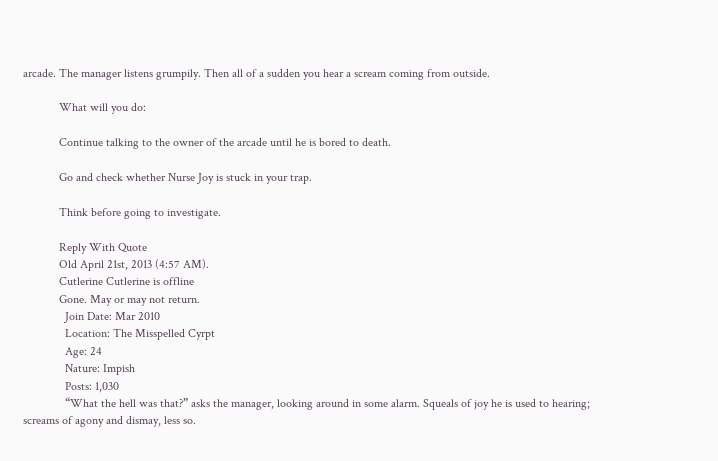arcade. The manager listens grumpily. Then all of a sudden you hear a scream coming from outside.

            What will you do:

            Continue talking to the owner of the arcade until he is bored to death.

            Go and check whether Nurse Joy is stuck in your trap.

            Think before going to investigate.

            Reply With Quote
            Old April 21st, 2013 (4:57 AM).
            Cutlerine Cutlerine is offline
            Gone. May or may not return.
              Join Date: Mar 2010
              Location: The Misspelled Cyrpt
              Age: 24
              Nature: Impish
              Posts: 1,030
              “What the hell was that?” asks the manager, looking around in some alarm. Squeals of joy he is used to hearing; screams of agony and dismay, less so.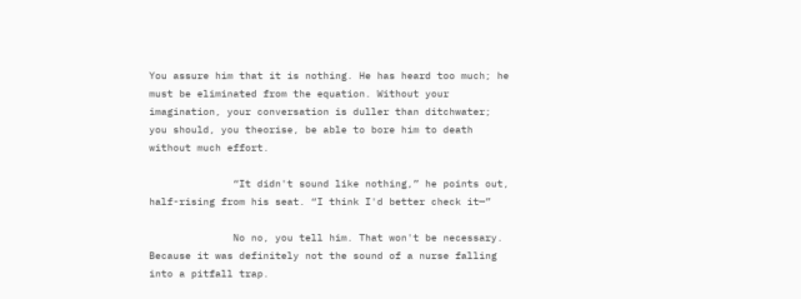You assure him that it is nothing. He has heard too much; he must be eliminated from the equation. Without your imagination, your conversation is duller than ditchwater; you should, you theorise, be able to bore him to death without much effort.

              “It didn't sound like nothing,” he points out, half-rising from his seat. “I think I'd better check it—”

              No no, you tell him. That won't be necessary. Because it was definitely not the sound of a nurse falling into a pitfall trap.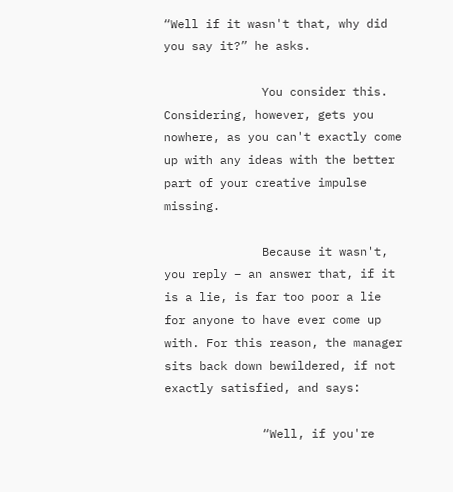“Well if it wasn't that, why did you say it?” he asks.

              You consider this. Considering, however, gets you nowhere, as you can't exactly come up with any ideas with the better part of your creative impulse missing.

              Because it wasn't, you reply – an answer that, if it is a lie, is far too poor a lie for anyone to have ever come up with. For this reason, the manager sits back down bewildered, if not exactly satisfied, and says:

              “Well, if you're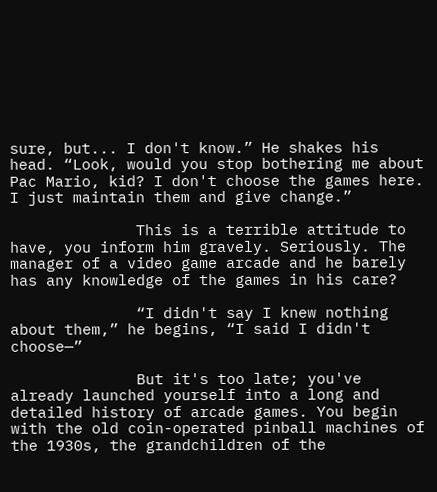sure, but... I don't know.” He shakes his head. “Look, would you stop bothering me about Pac Mario, kid? I don't choose the games here. I just maintain them and give change.”

              This is a terrible attitude to have, you inform him gravely. Seriously. The manager of a video game arcade and he barely has any knowledge of the games in his care?

              “I didn't say I knew nothing about them,” he begins, “I said I didn't choose—”

              But it's too late; you've already launched yourself into a long and detailed history of arcade games. You begin with the old coin-operated pinball machines of the 1930s, the grandchildren of the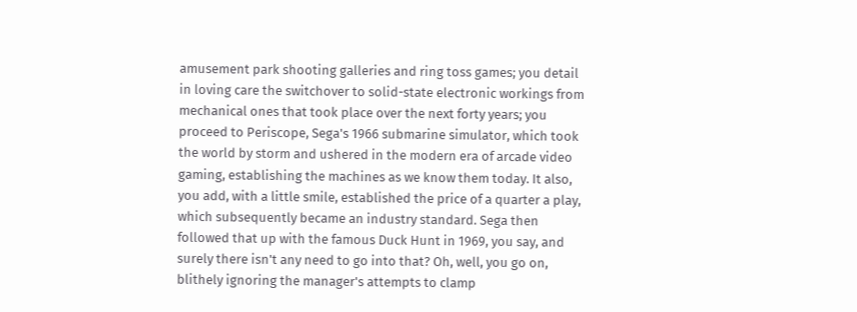amusement park shooting galleries and ring toss games; you detail in loving care the switchover to solid-state electronic workings from mechanical ones that took place over the next forty years; you proceed to Periscope, Sega's 1966 submarine simulator, which took the world by storm and ushered in the modern era of arcade video gaming, establishing the machines as we know them today. It also, you add, with a little smile, established the price of a quarter a play, which subsequently became an industry standard. Sega then followed that up with the famous Duck Hunt in 1969, you say, and surely there isn't any need to go into that? Oh, well, you go on, blithely ignoring the manager's attempts to clamp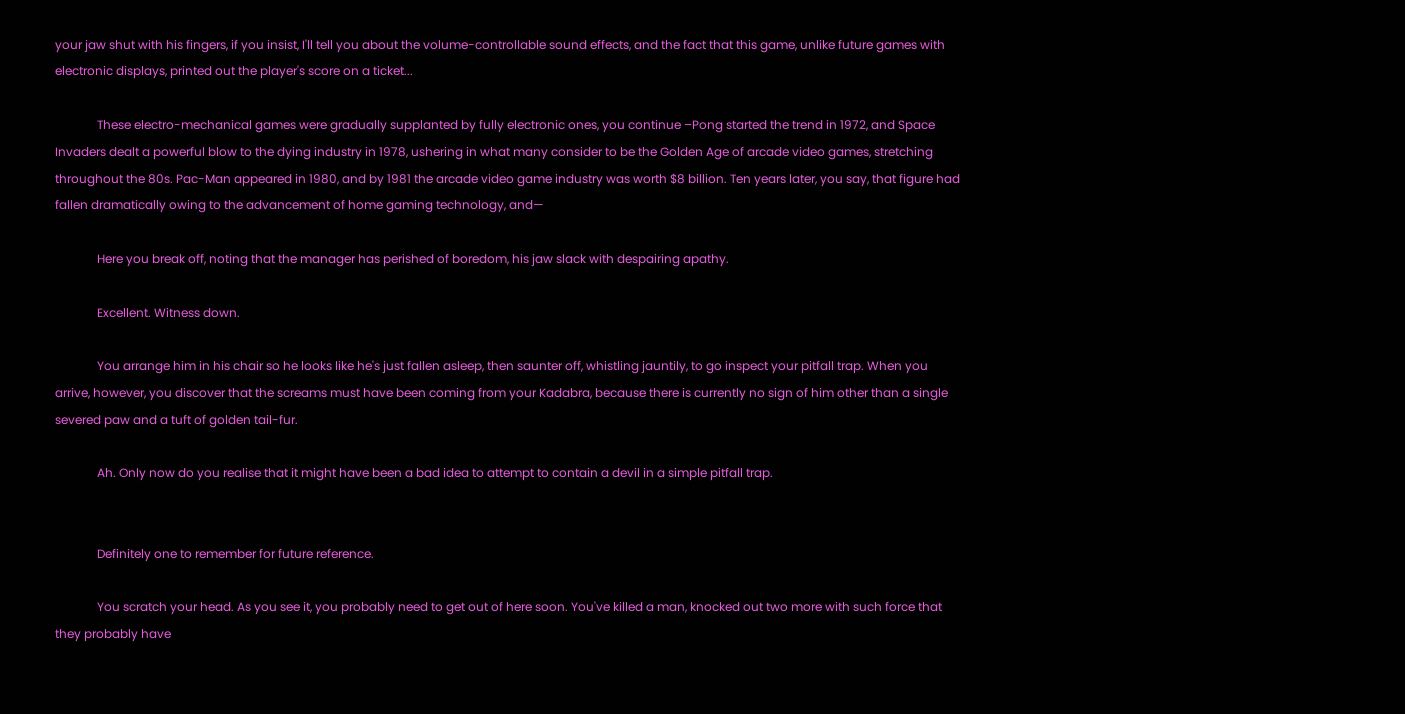your jaw shut with his fingers, if you insist, I'll tell you about the volume-controllable sound effects, and the fact that this game, unlike future games with electronic displays, printed out the player's score on a ticket...

              These electro-mechanical games were gradually supplanted by fully electronic ones, you continue –Pong started the trend in 1972, and Space Invaders dealt a powerful blow to the dying industry in 1978, ushering in what many consider to be the Golden Age of arcade video games, stretching throughout the 80s. Pac-Man appeared in 1980, and by 1981 the arcade video game industry was worth $8 billion. Ten years later, you say, that figure had fallen dramatically owing to the advancement of home gaming technology, and—

              Here you break off, noting that the manager has perished of boredom, his jaw slack with despairing apathy.

              Excellent. Witness down.

              You arrange him in his chair so he looks like he's just fallen asleep, then saunter off, whistling jauntily, to go inspect your pitfall trap. When you arrive, however, you discover that the screams must have been coming from your Kadabra, because there is currently no sign of him other than a single severed paw and a tuft of golden tail-fur.

              Ah. Only now do you realise that it might have been a bad idea to attempt to contain a devil in a simple pitfall trap.


              Definitely one to remember for future reference.

              You scratch your head. As you see it, you probably need to get out of here soon. You've killed a man, knocked out two more with such force that they probably have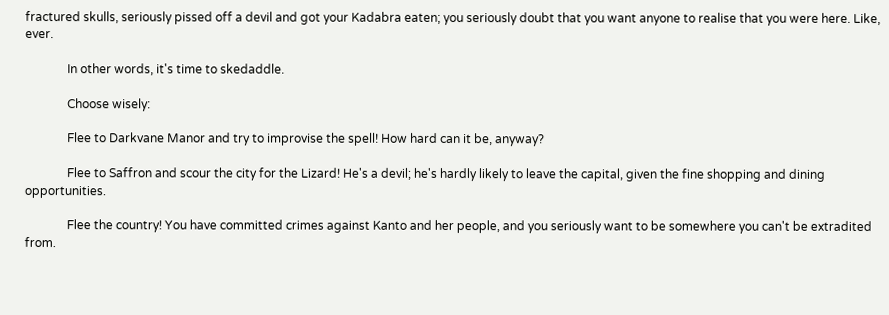fractured skulls, seriously pissed off a devil and got your Kadabra eaten; you seriously doubt that you want anyone to realise that you were here. Like, ever.

              In other words, it's time to skedaddle.

              Choose wisely:

              Flee to Darkvane Manor and try to improvise the spell! How hard can it be, anyway?

              Flee to Saffron and scour the city for the Lizard! He's a devil; he's hardly likely to leave the capital, given the fine shopping and dining opportunities.

              Flee the country! You have committed crimes against Kanto and her people, and you seriously want to be somewhere you can't be extradited from.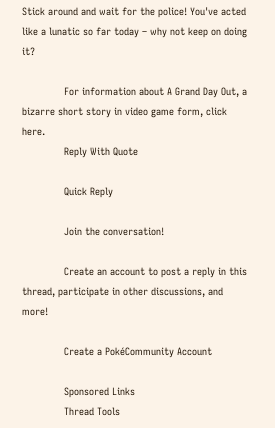Stick around and wait for the police! You've acted like a lunatic so far today – why not keep on doing it?

              For information about A Grand Day Out, a bizarre short story in video game form, click here.
              Reply With Quote

              Quick Reply

              Join the conversation!

              Create an account to post a reply in this thread, participate in other discussions, and more!

              Create a PokéCommunity Account

              Sponsored Links
              Thread Tools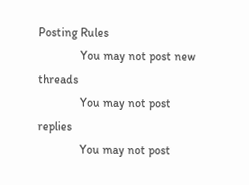Posting Rules
              You may not post new threads
              You may not post replies
              You may not post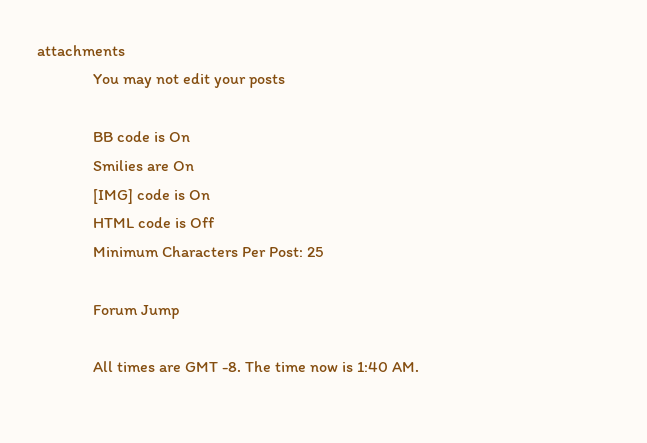attachments
              You may not edit your posts

              BB code is On
              Smilies are On
              [IMG] code is On
              HTML code is Off
              Minimum Characters Per Post: 25

              Forum Jump

              All times are GMT -8. The time now is 1:40 AM.